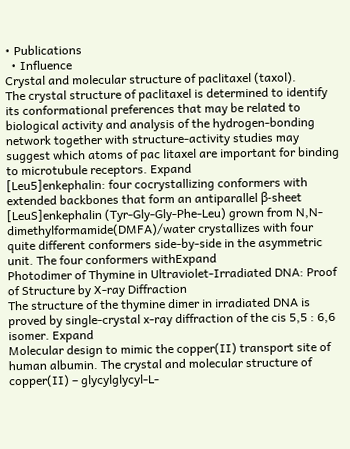• Publications
  • Influence
Crystal and molecular structure of paclitaxel (taxol).
The crystal structure of paclitaxel is determined to identify its conformational preferences that may be related to biological activity and analysis of the hydrogen-bonding network together with structure-activity studies may suggest which atoms of pac litaxel are important for binding to microtubule receptors. Expand
[Leu5]enkephalin: four cocrystallizing conformers with extended backbones that form an antiparallel β-sheet
[LeuS]enkephalin (Tyr-Gly-Gly-Phe-Leu) grown from N,N-dimethylformamide(DMFA)/water crystallizes with four quite different conformers side-by-side in the asymmetric unit. The four conformers withExpand
Photodimer of Thymine in Ultraviolet-Irradiated DNA: Proof of Structure by X-ray Diffraction
The structure of the thymine dimer in irradiated DNA is proved by single-crystal x-ray diffraction of the cis 5,5 : 6,6 isomer. Expand
Molecular design to mimic the copper(II) transport site of human albumin. The crystal and molecular structure of copper(II) – glycylglycyl-L-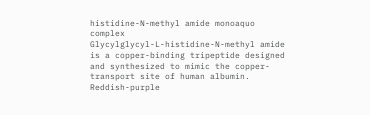histidine-N-methyl amide monoaquo complex
Glycylglycyl-L-histidine-N-methyl amide is a copper-binding tripeptide designed and synthesized to mimic the copper-transport site of human albumin. Reddish-purple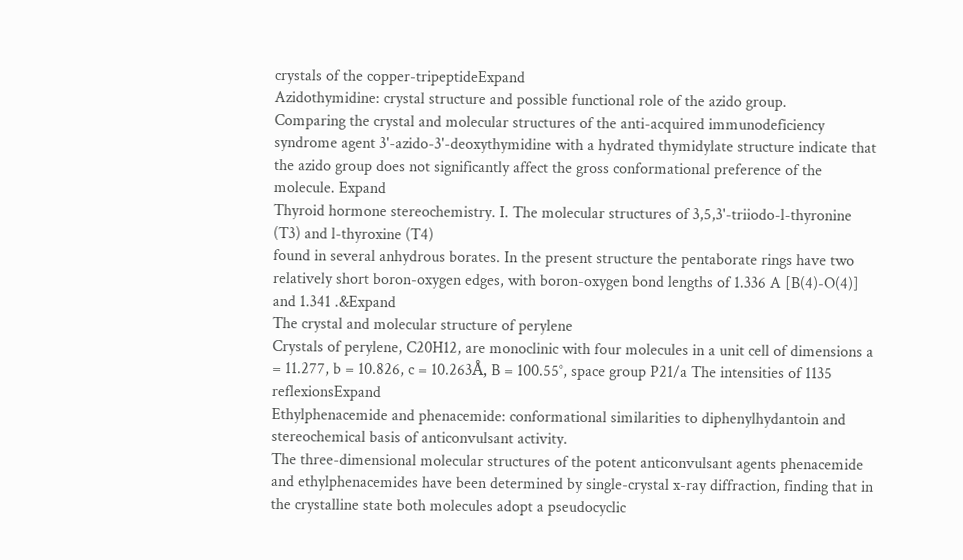crystals of the copper-tripeptideExpand
Azidothymidine: crystal structure and possible functional role of the azido group.
Comparing the crystal and molecular structures of the anti-acquired immunodeficiency syndrome agent 3'-azido-3'-deoxythymidine with a hydrated thymidylate structure indicate that the azido group does not significantly affect the gross conformational preference of the molecule. Expand
Thyroid hormone stereochemistry. I. The molecular structures of 3,5,3'-triiodo-l-thyronine (T3) and l-thyroxine (T4)
found in several anhydrous borates. In the present structure the pentaborate rings have two relatively short boron-oxygen edges, with boron-oxygen bond lengths of 1.336 A [B(4)-O(4)] and 1.341 .&Expand
The crystal and molecular structure of perylene
Crystals of perylene, C20H12, are monoclinic with four molecules in a unit cell of dimensions a = 11.277, b = 10.826, c = 10.263Å, B = 100.55°, space group P21/a The intensities of 1135 reflexionsExpand
Ethylphenacemide and phenacemide: conformational similarities to diphenylhydantoin and stereochemical basis of anticonvulsant activity.
The three-dimensional molecular structures of the potent anticonvulsant agents phenacemide and ethylphenacemides have been determined by single-crystal x-ray diffraction, finding that in the crystalline state both molecules adopt a pseudocyclic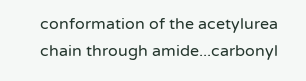conformation of the acetylurea chain through amide...carbonyl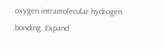oxygen intramolecular hydrogen bonding. Expand